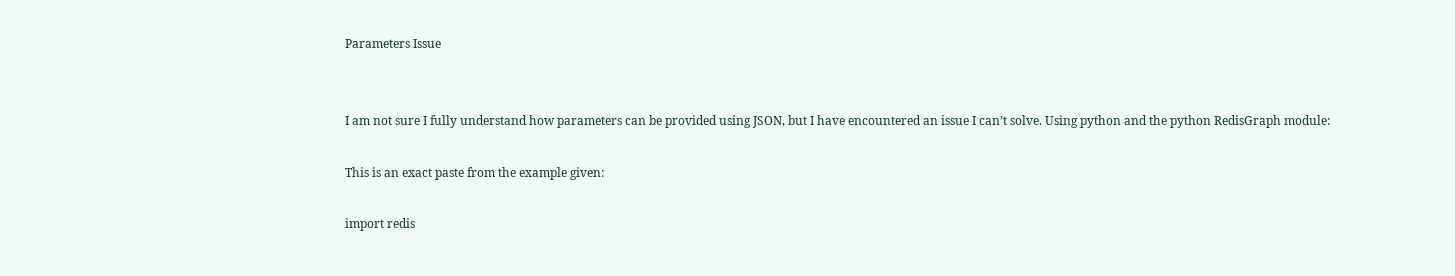Parameters Issue


I am not sure I fully understand how parameters can be provided using JSON, but I have encountered an issue I can’t solve. Using python and the python RedisGraph module:

This is an exact paste from the example given:

import redis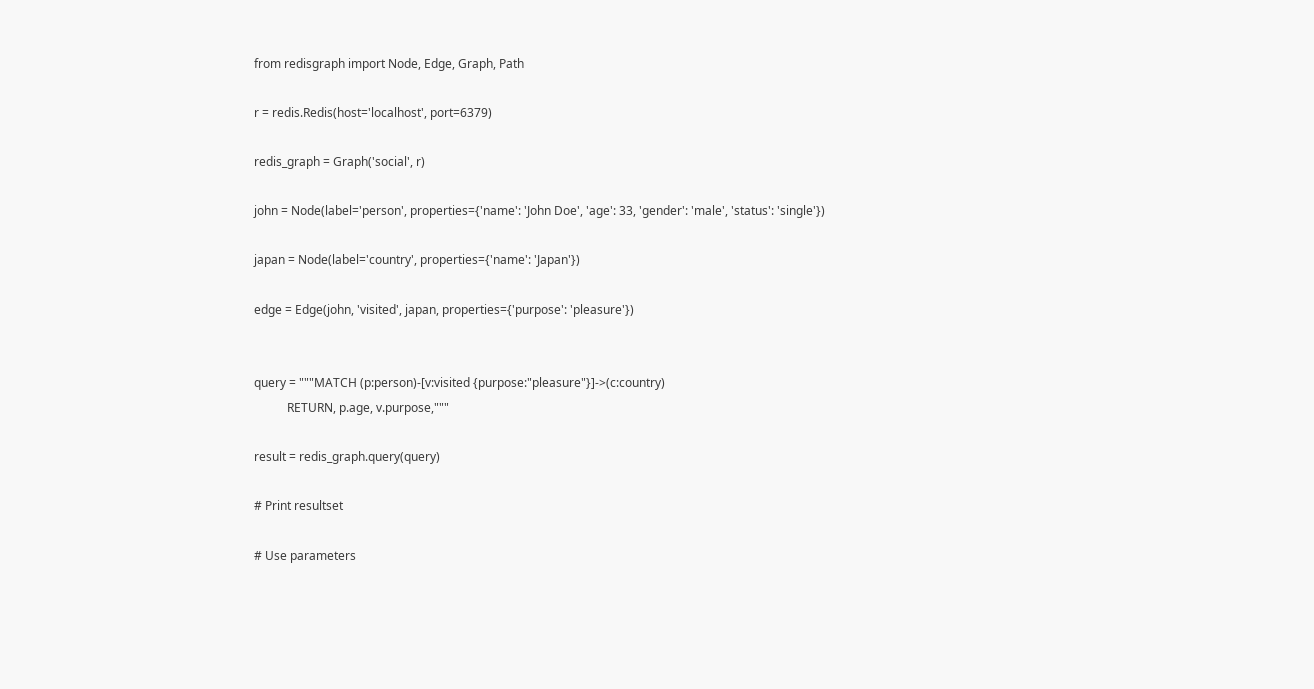from redisgraph import Node, Edge, Graph, Path

r = redis.Redis(host='localhost', port=6379)

redis_graph = Graph('social', r)

john = Node(label='person', properties={'name': 'John Doe', 'age': 33, 'gender': 'male', 'status': 'single'})

japan = Node(label='country', properties={'name': 'Japan'})

edge = Edge(john, 'visited', japan, properties={'purpose': 'pleasure'})


query = """MATCH (p:person)-[v:visited {purpose:"pleasure"}]->(c:country)
           RETURN, p.age, v.purpose,"""

result = redis_graph.query(query)

# Print resultset

# Use parameters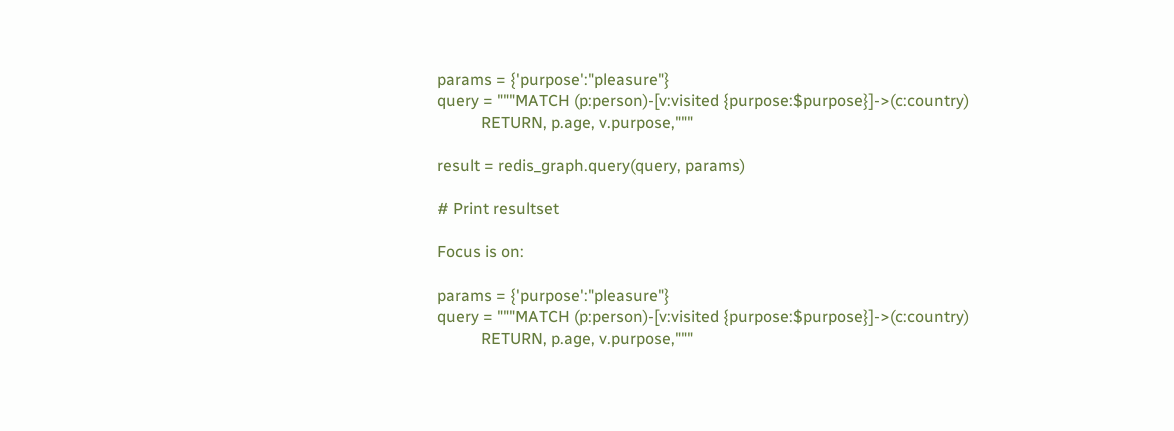params = {'purpose':"pleasure"}
query = """MATCH (p:person)-[v:visited {purpose:$purpose}]->(c:country)
           RETURN, p.age, v.purpose,"""

result = redis_graph.query(query, params)

# Print resultset

Focus is on:

params = {'purpose':"pleasure"}
query = """MATCH (p:person)-[v:visited {purpose:$purpose}]->(c:country)
           RETURN, p.age, v.purpose,"""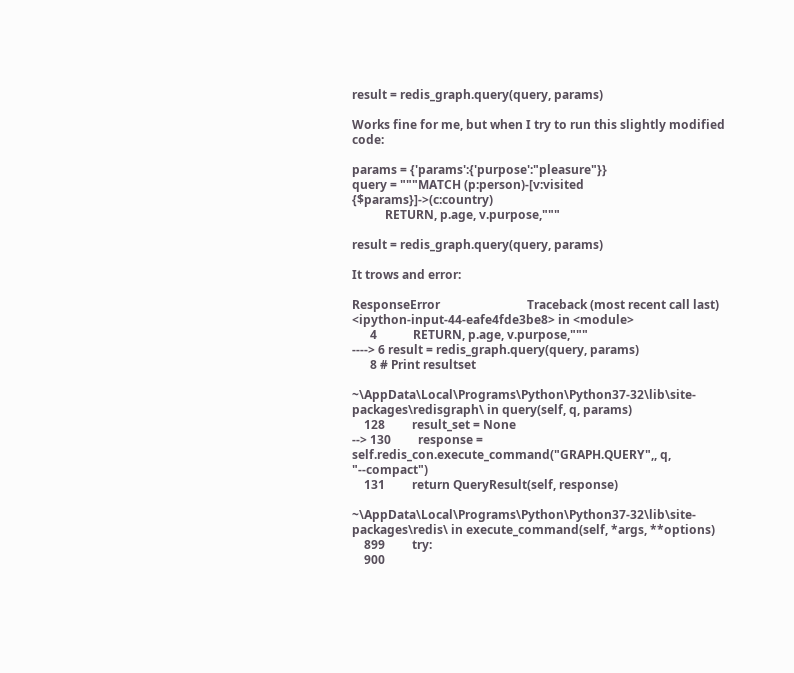result = redis_graph.query(query, params)

Works fine for me, but when I try to run this slightly modified code:

params = {'params':{'purpose':"pleasure"}}
query = """MATCH (p:person)-[v:visited {$params}]->(c:country)
           RETURN, p.age, v.purpose,"""

result = redis_graph.query(query, params)

It trows and error:

ResponseError                             Traceback (most recent call last)
<ipython-input-44-eafe4fde3be8> in <module>
      4            RETURN, p.age, v.purpose,"""
----> 6 result = redis_graph.query(query, params)
      8 # Print resultset

~\AppData\Local\Programs\Python\Python37-32\lib\site-packages\redisgraph\ in query(self, q, params)
    128         result_set = None
--> 130         response = self.redis_con.execute_command("GRAPH.QUERY",, q, "--compact")
    131         return QueryResult(self, response)

~\AppData\Local\Programs\Python\Python37-32\lib\site-packages\redis\ in execute_command(self, *args, **options)
    899         try:
    900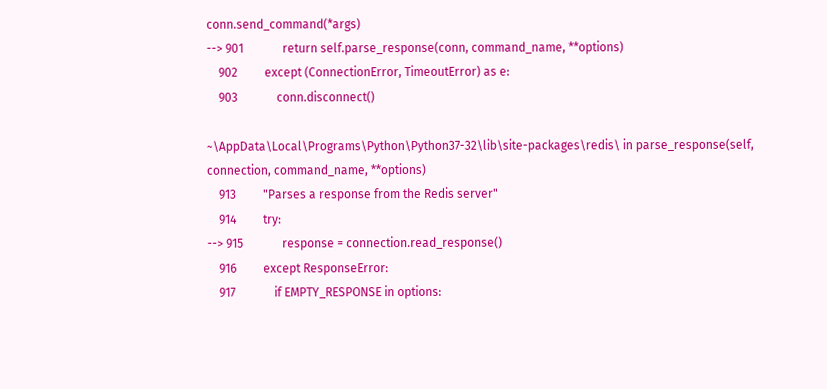conn.send_command(*args)
--> 901             return self.parse_response(conn, command_name, **options)
    902         except (ConnectionError, TimeoutError) as e:
    903             conn.disconnect()

~\AppData\Local\Programs\Python\Python37-32\lib\site-packages\redis\ in parse_response(self, connection, command_name, **options)
    913         "Parses a response from the Redis server"
    914         try:
--> 915             response = connection.read_response()
    916         except ResponseError:
    917             if EMPTY_RESPONSE in options: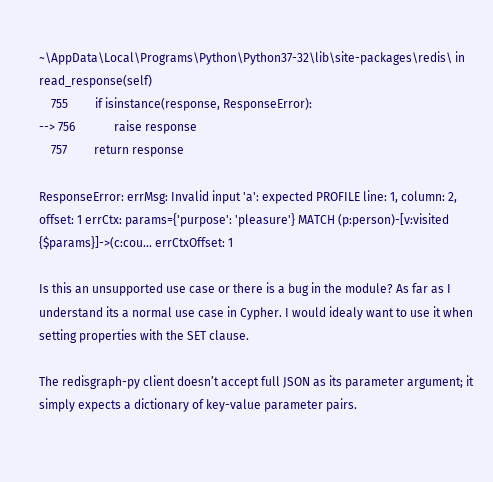~\AppData\Local\Programs\Python\Python37-32\lib\site-packages\redis\ in read_response(self)
    755         if isinstance(response, ResponseError):
--> 756             raise response
    757         return response

ResponseError: errMsg: Invalid input 'a': expected PROFILE line: 1, column: 2, offset: 1 errCtx: params={'purpose': 'pleasure'} MATCH (p:person)-[v:visited {$params}]->(c:cou... errCtxOffset: 1

Is this an unsupported use case or there is a bug in the module? As far as I understand its a normal use case in Cypher. I would idealy want to use it when setting properties with the SET clause.

The redisgraph-py client doesn’t accept full JSON as its parameter argument; it simply expects a dictionary of key-value parameter pairs.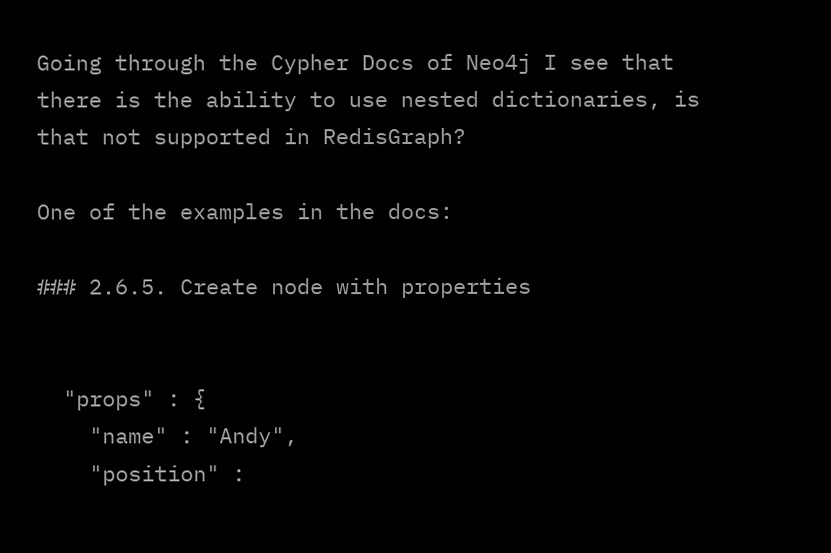Going through the Cypher Docs of Neo4j I see that there is the ability to use nested dictionaries, is that not supported in RedisGraph?

One of the examples in the docs:

### 2.6.5. Create node with properties


  "props" : {
    "name" : "Andy",
    "position" :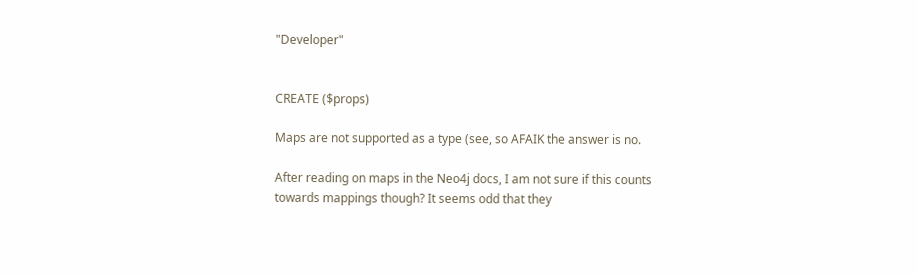"Developer"


CREATE ($props)

Maps are not supported as a type (see, so AFAIK the answer is no.

After reading on maps in the Neo4j docs, I am not sure if this counts towards mappings though? It seems odd that they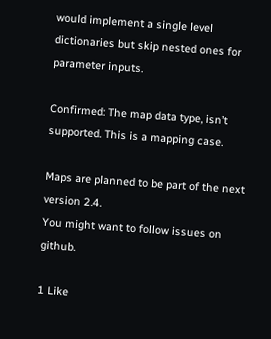would implement a single level dictionaries but skip nested ones for parameter inputs.

Confirmed: The map data type, isn’t supported. This is a mapping case.

Maps are planned to be part of the next version 2.4.
You might want to follow issues on github.

1 Like